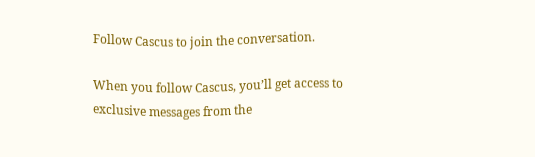Follow Cascus to join the conversation.

When you follow Cascus, you’ll get access to exclusive messages from the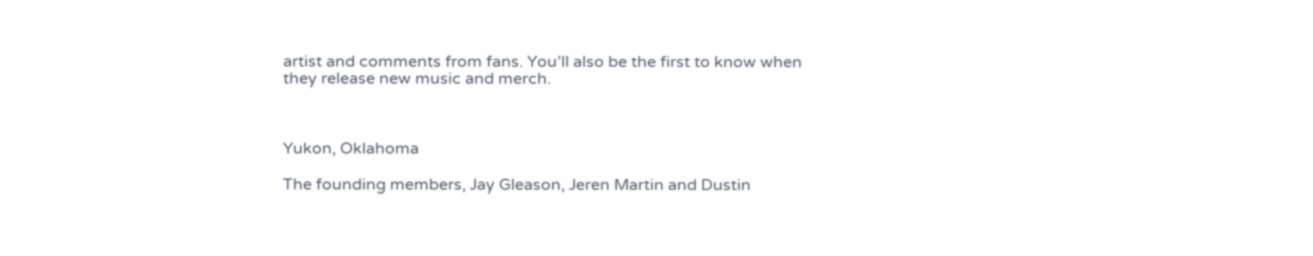artist and comments from fans. You’ll also be the first to know when they release new music and merch.



Yukon, Oklahoma

The founding members, Jay Gleason, Jeren Martin and Dustin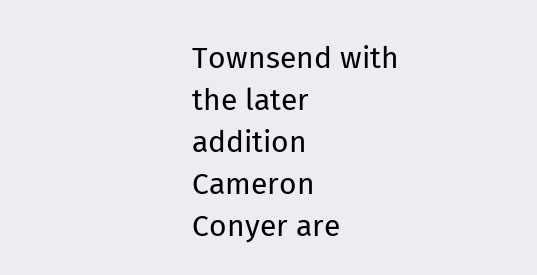Townsend with the later addition Cameron Conyer are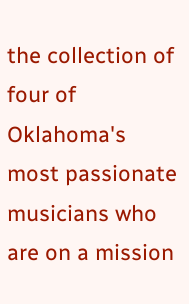the collection of four of Oklahoma's most passionate musicians who are on a mission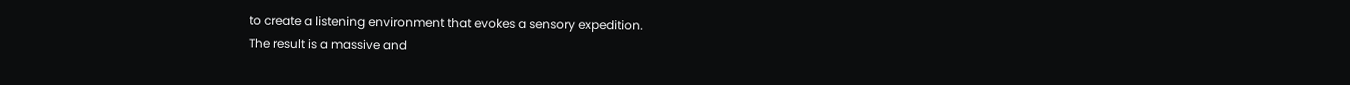to create a listening environment that evokes a sensory expedition.
The result is a massive and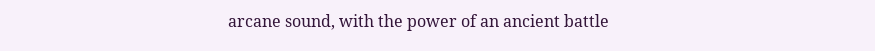arcane sound, with the power of an ancient battle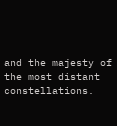and the majesty of the most distant constellations.